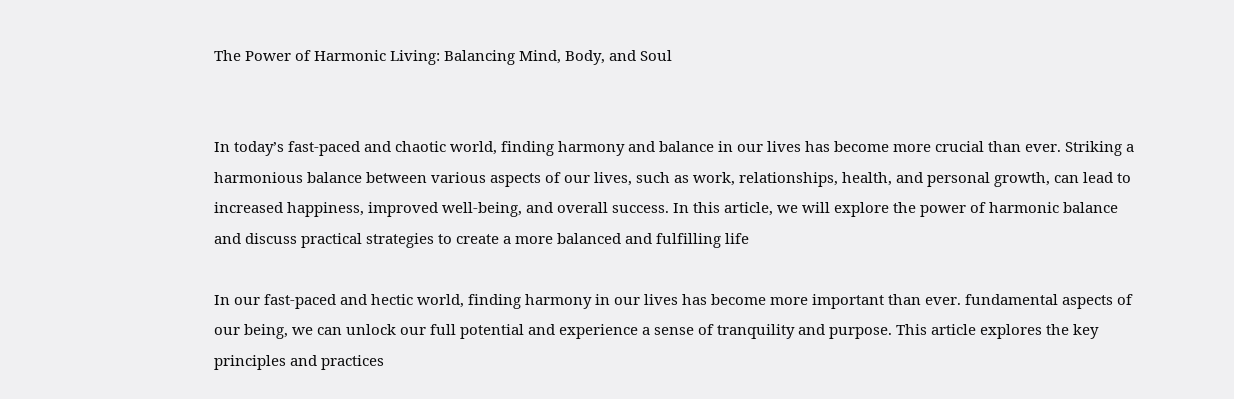The Power of Harmonic Living: Balancing Mind, Body, and Soul


In today’s fast-paced and chaotic world, finding harmony and balance in our lives has become more crucial than ever. Striking a harmonious balance between various aspects of our lives, such as work, relationships, health, and personal growth, can lead to increased happiness, improved well-being, and overall success. In this article, we will explore the power of harmonic balance and discuss practical strategies to create a more balanced and fulfilling life

In our fast-paced and hectic world, finding harmony in our lives has become more important than ever. fundamental aspects of our being, we can unlock our full potential and experience a sense of tranquility and purpose. This article explores the key principles and practices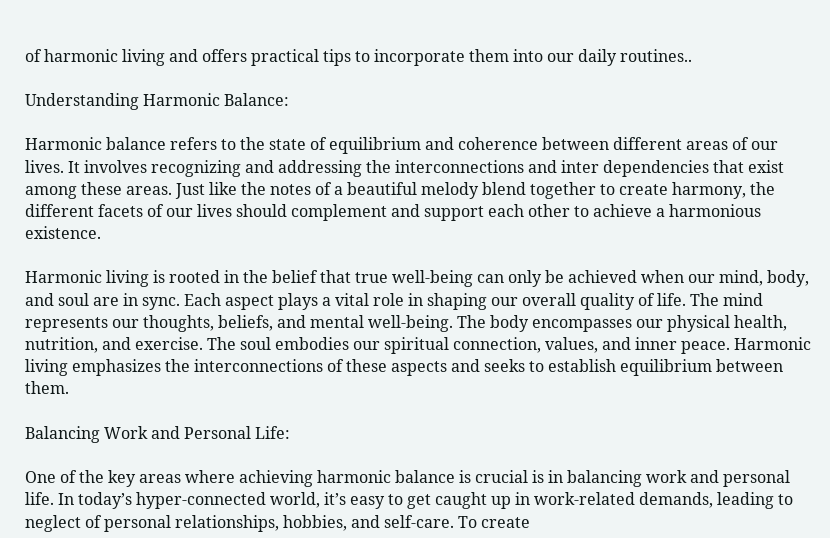of harmonic living and offers practical tips to incorporate them into our daily routines..

Understanding Harmonic Balance:

Harmonic balance refers to the state of equilibrium and coherence between different areas of our lives. It involves recognizing and addressing the interconnections and inter dependencies that exist among these areas. Just like the notes of a beautiful melody blend together to create harmony, the different facets of our lives should complement and support each other to achieve a harmonious existence.

Harmonic living is rooted in the belief that true well-being can only be achieved when our mind, body, and soul are in sync. Each aspect plays a vital role in shaping our overall quality of life. The mind represents our thoughts, beliefs, and mental well-being. The body encompasses our physical health, nutrition, and exercise. The soul embodies our spiritual connection, values, and inner peace. Harmonic living emphasizes the interconnections of these aspects and seeks to establish equilibrium between them.

Balancing Work and Personal Life:

One of the key areas where achieving harmonic balance is crucial is in balancing work and personal life. In today’s hyper-connected world, it’s easy to get caught up in work-related demands, leading to neglect of personal relationships, hobbies, and self-care. To create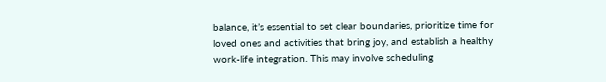balance, it’s essential to set clear boundaries, prioritize time for loved ones and activities that bring joy, and establish a healthy work-life integration. This may involve scheduling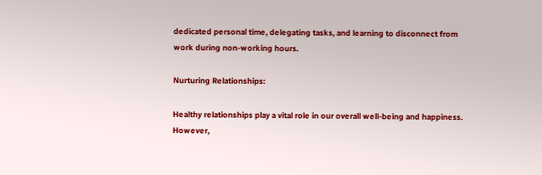dedicated personal time, delegating tasks, and learning to disconnect from work during non-working hours.

Nurturing Relationships:

Healthy relationships play a vital role in our overall well-being and happiness. However,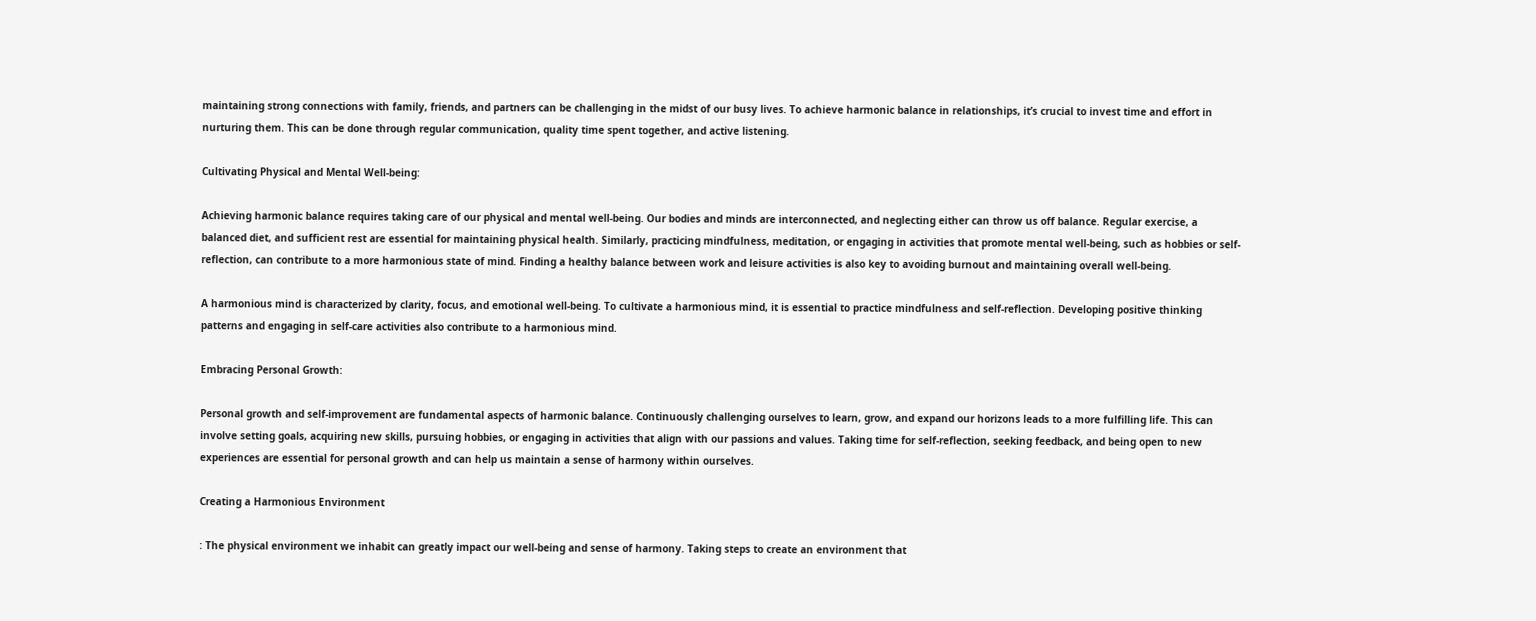maintaining strong connections with family, friends, and partners can be challenging in the midst of our busy lives. To achieve harmonic balance in relationships, it’s crucial to invest time and effort in nurturing them. This can be done through regular communication, quality time spent together, and active listening.

Cultivating Physical and Mental Well-being:

Achieving harmonic balance requires taking care of our physical and mental well-being. Our bodies and minds are interconnected, and neglecting either can throw us off balance. Regular exercise, a balanced diet, and sufficient rest are essential for maintaining physical health. Similarly, practicing mindfulness, meditation, or engaging in activities that promote mental well-being, such as hobbies or self-reflection, can contribute to a more harmonious state of mind. Finding a healthy balance between work and leisure activities is also key to avoiding burnout and maintaining overall well-being.

A harmonious mind is characterized by clarity, focus, and emotional well-being. To cultivate a harmonious mind, it is essential to practice mindfulness and self-reflection. Developing positive thinking patterns and engaging in self-care activities also contribute to a harmonious mind.

Embracing Personal Growth:

Personal growth and self-improvement are fundamental aspects of harmonic balance. Continuously challenging ourselves to learn, grow, and expand our horizons leads to a more fulfilling life. This can involve setting goals, acquiring new skills, pursuing hobbies, or engaging in activities that align with our passions and values. Taking time for self-reflection, seeking feedback, and being open to new experiences are essential for personal growth and can help us maintain a sense of harmony within ourselves.

Creating a Harmonious Environment

: The physical environment we inhabit can greatly impact our well-being and sense of harmony. Taking steps to create an environment that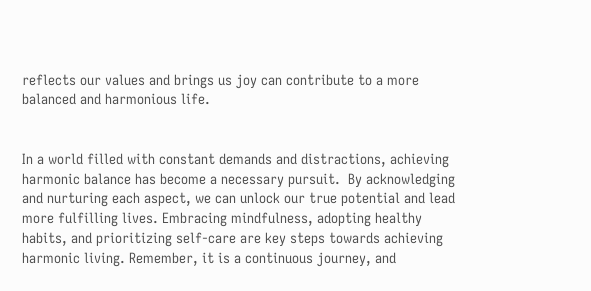reflects our values and brings us joy can contribute to a more balanced and harmonious life.


In a world filled with constant demands and distractions, achieving harmonic balance has become a necessary pursuit.  By acknowledging and nurturing each aspect, we can unlock our true potential and lead more fulfilling lives. Embracing mindfulness, adopting healthy habits, and prioritizing self-care are key steps towards achieving harmonic living. Remember, it is a continuous journey, and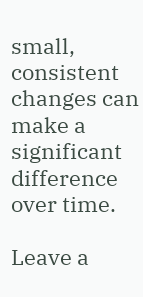small, consistent changes can make a significant difference over time.

Leave a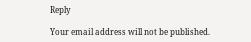Reply

Your email address will not be published.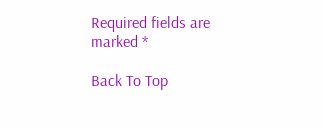Required fields are marked *

Back To Top